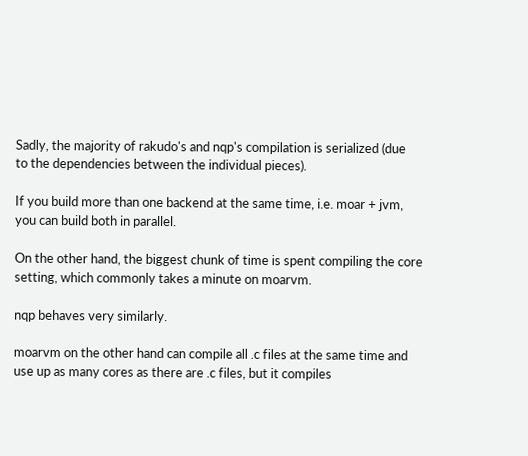Sadly, the majority of rakudo's and nqp's compilation is serialized (due
to the dependencies between the individual pieces).

If you build more than one backend at the same time, i.e. moar + jvm,
you can build both in parallel.

On the other hand, the biggest chunk of time is spent compiling the core
setting, which commonly takes a minute on moarvm.

nqp behaves very similarly.

moarvm on the other hand can compile all .c files at the same time and
use up as many cores as there are .c files, but it compiles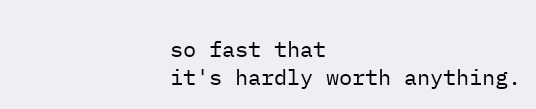so fast that
it's hardly worth anything.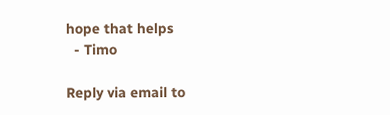hope that helps
  - Timo

Reply via email to